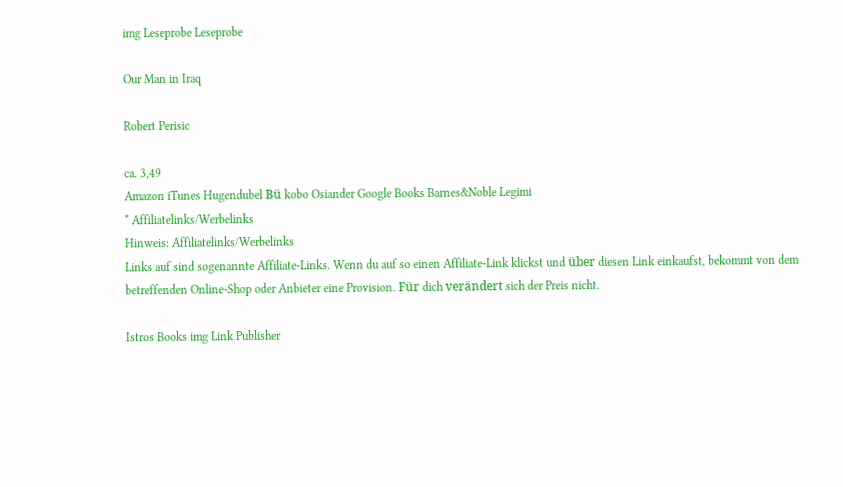img Leseprobe Leseprobe

Our Man in Iraq

Robert Perisic

ca. 3,49
Amazon iTunes Hugendubel Bü kobo Osiander Google Books Barnes&Noble Legimi
* Affiliatelinks/Werbelinks
Hinweis: Affiliatelinks/Werbelinks
Links auf sind sogenannte Affiliate-Links. Wenn du auf so einen Affiliate-Link klickst und über diesen Link einkaufst, bekommt von dem betreffenden Online-Shop oder Anbieter eine Provision. Für dich verändert sich der Preis nicht.

Istros Books img Link Publisher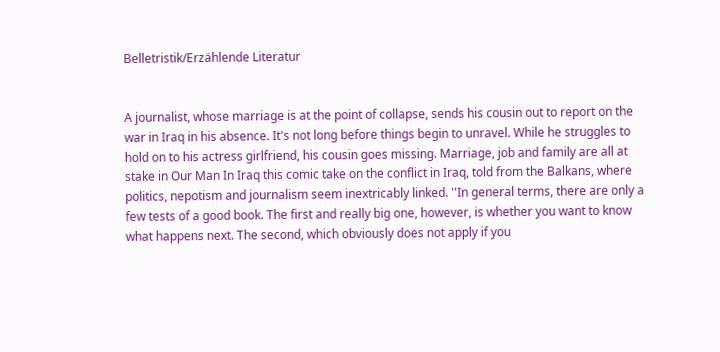Belletristik/Erzählende Literatur


A journalist, whose marriage is at the point of collapse, sends his cousin out to report on the war in Iraq in his absence. It's not long before things begin to unravel. While he struggles to hold on to his actress girlfriend, his cousin goes missing. Marriage, job and family are all at stake in Our Man In Iraq this comic take on the conflict in Iraq, told from the Balkans, where politics, nepotism and journalism seem inextricably linked. ''In general terms, there are only a few tests of a good book. The first and really big one, however, is whether you want to know what happens next. The second, which obviously does not apply if you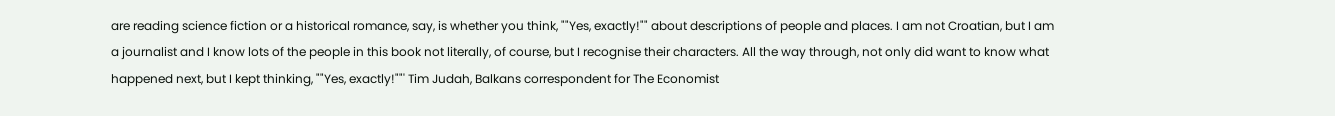are reading science fiction or a historical romance, say, is whether you think, ""Yes, exactly!"" about descriptions of people and places. I am not Croatian, but I am a journalist and I know lots of the people in this book not literally, of course, but I recognise their characters. All the way through, not only did want to know what happened next, but I kept thinking, ""Yes, exactly!""' Tim Judah, Balkans correspondent for The Economist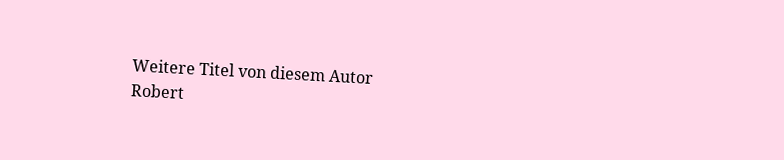Weitere Titel von diesem Autor
Robert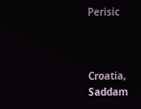Perisic



Croatia, Saddam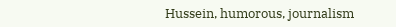Hussein, humorous, journalism